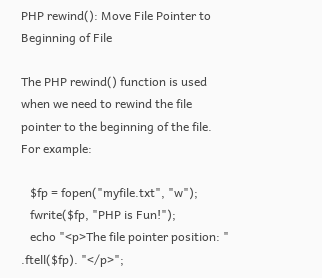PHP rewind(): Move File Pointer to Beginning of File

The PHP rewind() function is used when we need to rewind the file pointer to the beginning of the file. For example:

   $fp = fopen("myfile.txt", "w");
   fwrite($fp, "PHP is Fun!");
   echo "<p>The file pointer position: " .ftell($fp). "</p>";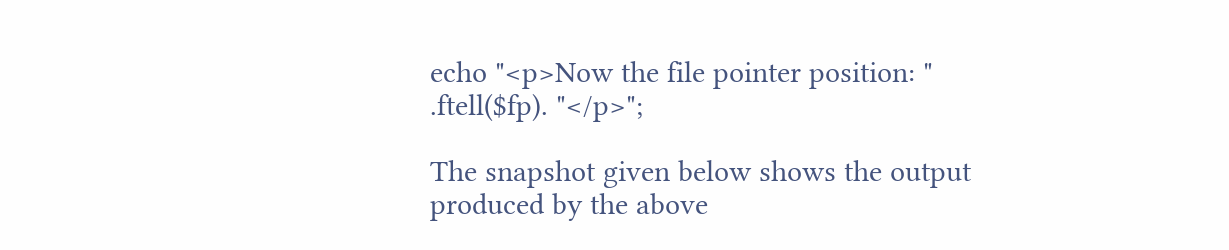echo "<p>Now the file pointer position: " .ftell($fp). "</p>";

The snapshot given below shows the output produced by the above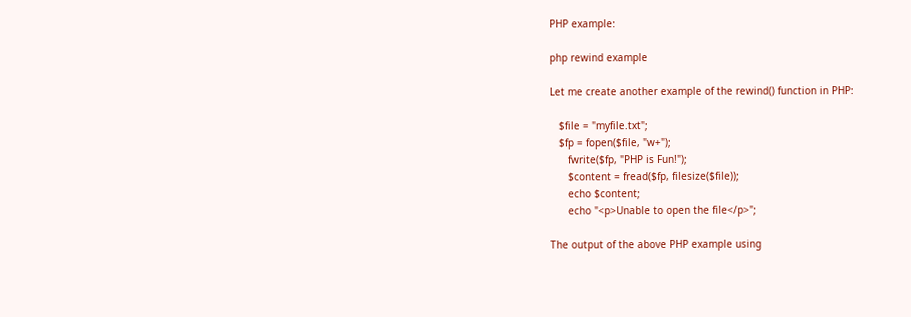PHP example:

php rewind example

Let me create another example of the rewind() function in PHP:

   $file = "myfile.txt";
   $fp = fopen($file, "w+");
      fwrite($fp, "PHP is Fun!");
      $content = fread($fp, filesize($file));
      echo $content;
      echo "<p>Unable to open the file</p>";

The output of the above PHP example using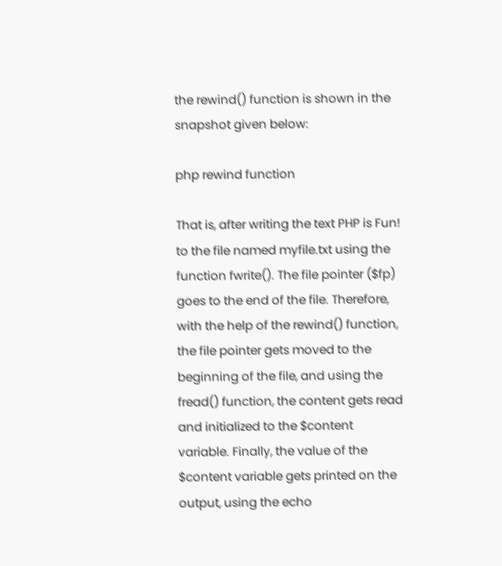the rewind() function is shown in the snapshot given below:

php rewind function

That is, after writing the text PHP is Fun! to the file named myfile.txt using the function fwrite(). The file pointer ($fp) goes to the end of the file. Therefore, with the help of the rewind() function, the file pointer gets moved to the beginning of the file, and using the fread() function, the content gets read and initialized to the $content variable. Finally, the value of the $content variable gets printed on the output, using the echo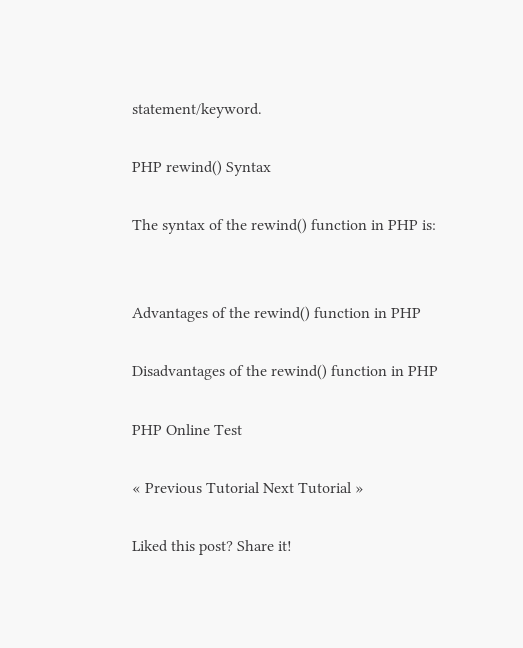statement/keyword.

PHP rewind() Syntax

The syntax of the rewind() function in PHP is:


Advantages of the rewind() function in PHP

Disadvantages of the rewind() function in PHP

PHP Online Test

« Previous Tutorial Next Tutorial »

Liked this post? Share it!